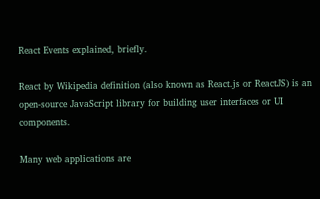React Events explained, briefly.

React by Wikipedia definition (also known as React.js or ReactJS) is an open-source JavaScript library for building user interfaces or UI components.

Many web applications are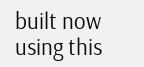built now using this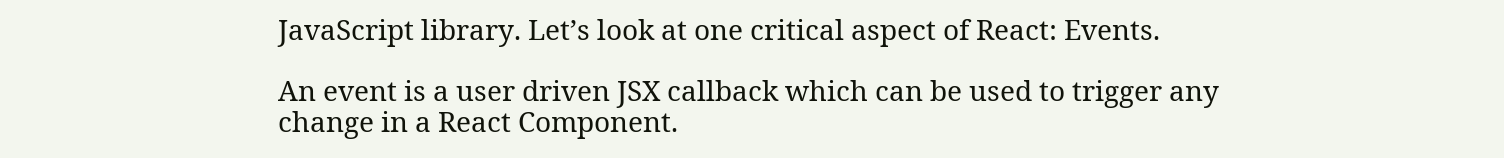JavaScript library. Let’s look at one critical aspect of React: Events.

An event is a user driven JSX callback which can be used to trigger any change in a React Component.